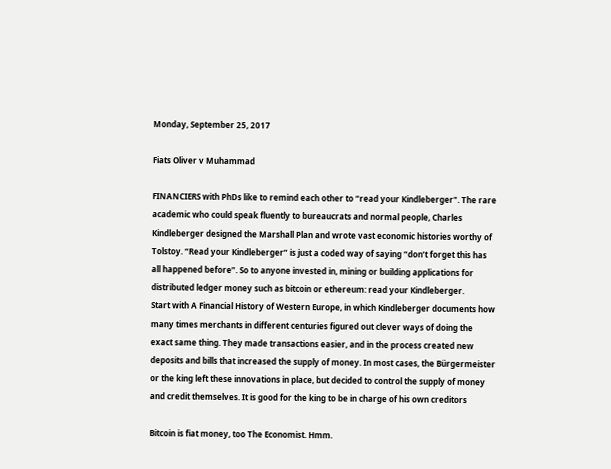Monday, September 25, 2017

Fiats Oliver v Muhammad

FINANCIERS with PhDs like to remind each other to “read your Kindleberger". The rare academic who could speak fluently to bureaucrats and normal people, Charles Kindleberger designed the Marshall Plan and wrote vast economic histories worthy of Tolstoy. “Read your Kindleberger” is just a coded way of saying “don’t forget this has all happened before”. So to anyone invested in, mining or building applications for distributed ledger money such as bitcoin or ethereum: read your Kindleberger.
Start with A Financial History of Western Europe, in which Kindleberger documents how many times merchants in different centuries figured out clever ways of doing the exact same thing. They made transactions easier, and in the process created new deposits and bills that increased the supply of money. In most cases, the Bürgermeister or the king left these innovations in place, but decided to control the supply of money and credit themselves. It is good for the king to be in charge of his own creditors

Bitcoin is fiat money, too The Economist. Hmm.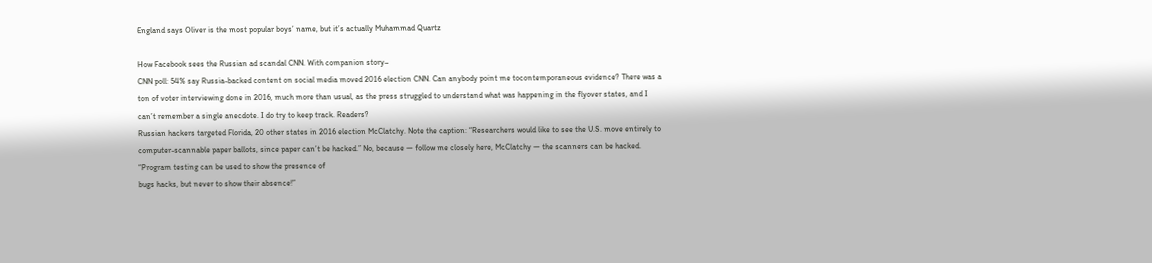England says Oliver is the most popular boys’ name, but it’s actually Muhammad Quartz

How Facebook sees the Russian ad scandal CNN. With companion story–
CNN poll: 54% say Russia-backed content on social media moved 2016 election CNN. Can anybody point me tocontemporaneous evidence? There was a ton of voter interviewing done in 2016, much more than usual, as the press struggled to understand what was happening in the flyover states, and I can’t remember a single anecdote. I do try to keep track. Readers?
Russian hackers targeted Florida, 20 other states in 2016 election McClatchy. Note the caption: “Researchers would like to see the U.S. move entirely to computer-scannable paper ballots, since paper can’t be hacked.” No, because — follow me closely here, McClatchy — the scanners can be hacked. “Program testing can be used to show the presence of
bugs hacks, but never to show their absence!”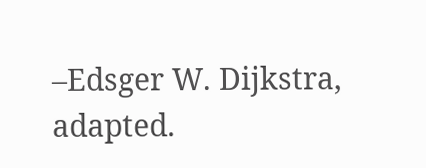–Edsger W. Dijkstra, adapted.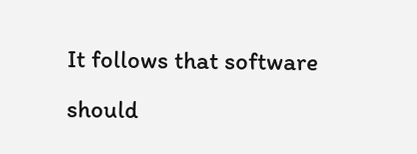It follows that software should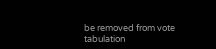be removed from vote tabulation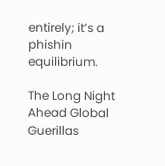entirely; it’s a phishin equilibrium.

The Long Night Ahead Global Guerillas